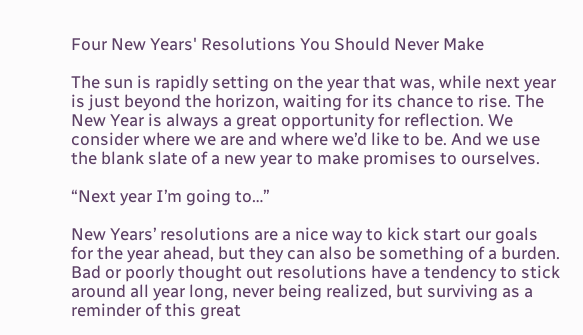Four New Years' Resolutions You Should Never Make

The sun is rapidly setting on the year that was, while next year is just beyond the horizon, waiting for its chance to rise. The New Year is always a great opportunity for reflection. We consider where we are and where we’d like to be. And we use the blank slate of a new year to make promises to ourselves.

“Next year I’m going to…”

New Years’ resolutions are a nice way to kick start our goals for the year ahead, but they can also be something of a burden. Bad or poorly thought out resolutions have a tendency to stick around all year long, never being realized, but surviving as a reminder of this great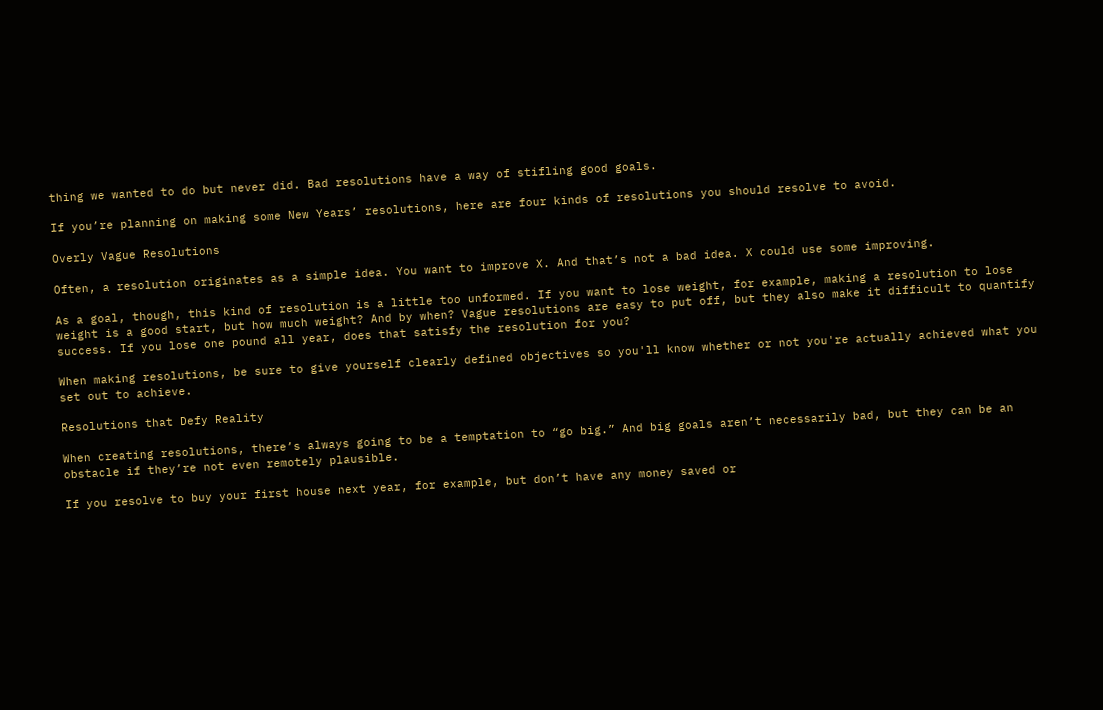thing we wanted to do but never did. Bad resolutions have a way of stifling good goals.

If you’re planning on making some New Years’ resolutions, here are four kinds of resolutions you should resolve to avoid.

Overly Vague Resolutions

Often, a resolution originates as a simple idea. You want to improve X. And that’s not a bad idea. X could use some improving.

As a goal, though, this kind of resolution is a little too unformed. If you want to lose weight, for example, making a resolution to lose weight is a good start, but how much weight? And by when? Vague resolutions are easy to put off, but they also make it difficult to quantify success. If you lose one pound all year, does that satisfy the resolution for you?

When making resolutions, be sure to give yourself clearly defined objectives so you'll know whether or not you're actually achieved what you set out to achieve.

Resolutions that Defy Reality

When creating resolutions, there’s always going to be a temptation to “go big.” And big goals aren’t necessarily bad, but they can be an obstacle if they’re not even remotely plausible.

If you resolve to buy your first house next year, for example, but don’t have any money saved or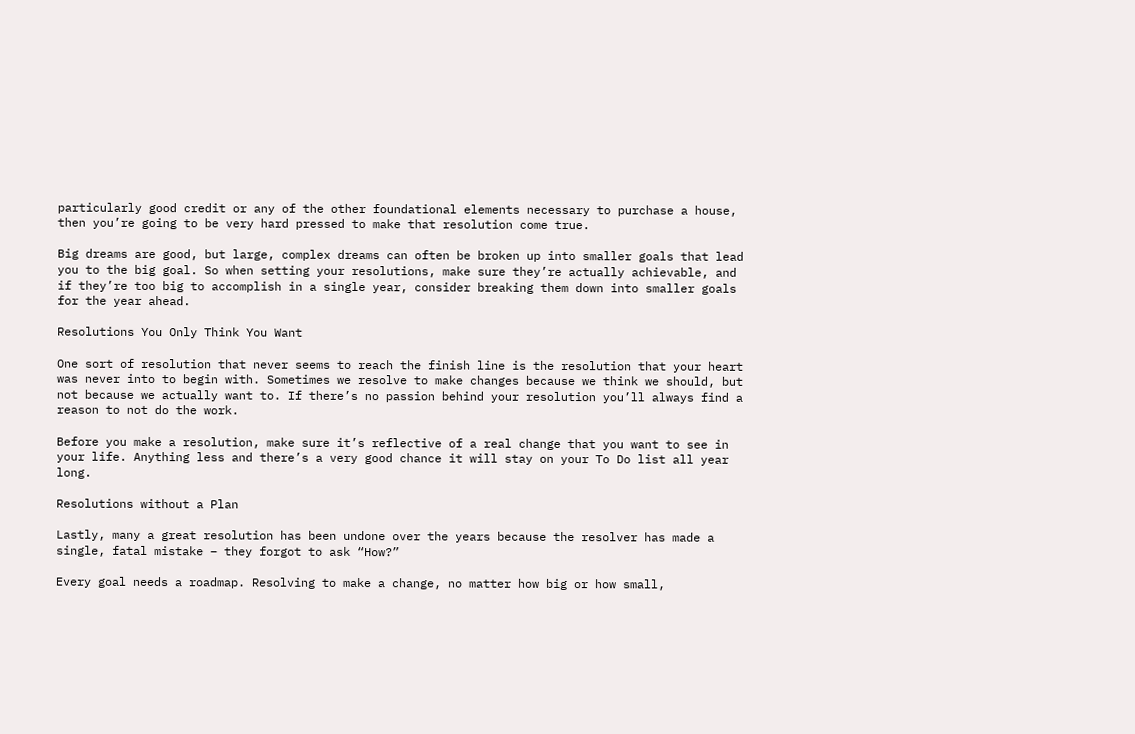particularly good credit or any of the other foundational elements necessary to purchase a house, then you’re going to be very hard pressed to make that resolution come true.

Big dreams are good, but large, complex dreams can often be broken up into smaller goals that lead you to the big goal. So when setting your resolutions, make sure they’re actually achievable, and if they’re too big to accomplish in a single year, consider breaking them down into smaller goals for the year ahead.

Resolutions You Only Think You Want

One sort of resolution that never seems to reach the finish line is the resolution that your heart was never into to begin with. Sometimes we resolve to make changes because we think we should, but not because we actually want to. If there’s no passion behind your resolution you’ll always find a reason to not do the work.

Before you make a resolution, make sure it’s reflective of a real change that you want to see in your life. Anything less and there’s a very good chance it will stay on your To Do list all year long.

Resolutions without a Plan

Lastly, many a great resolution has been undone over the years because the resolver has made a single, fatal mistake – they forgot to ask “How?”

Every goal needs a roadmap. Resolving to make a change, no matter how big or how small,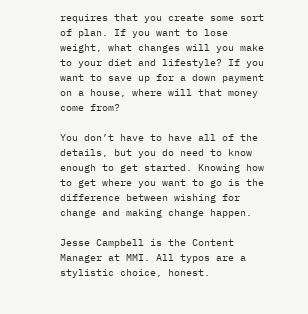requires that you create some sort of plan. If you want to lose weight, what changes will you make to your diet and lifestyle? If you want to save up for a down payment on a house, where will that money come from?

You don’t have to have all of the details, but you do need to know enough to get started. Knowing how to get where you want to go is the difference between wishing for change and making change happen.

Jesse Campbell is the Content Manager at MMI. All typos are a stylistic choice, honest.